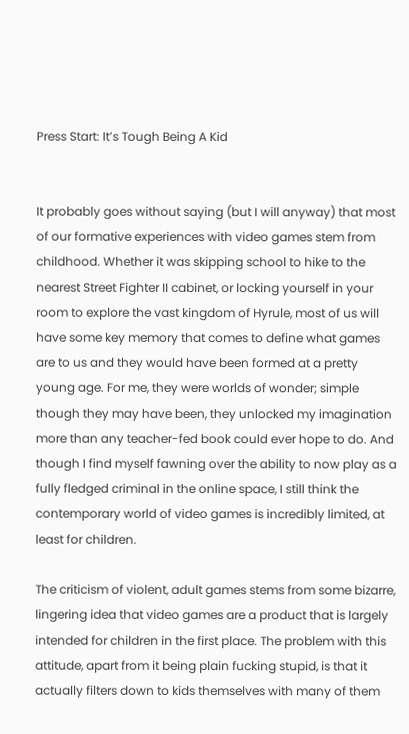Press Start: It’s Tough Being A Kid


It probably goes without saying (but I will anyway) that most of our formative experiences with video games stem from childhood. Whether it was skipping school to hike to the nearest Street Fighter II cabinet, or locking yourself in your room to explore the vast kingdom of Hyrule, most of us will have some key memory that comes to define what games are to us and they would have been formed at a pretty young age. For me, they were worlds of wonder; simple though they may have been, they unlocked my imagination more than any teacher-fed book could ever hope to do. And though I find myself fawning over the ability to now play as a fully fledged criminal in the online space, I still think the contemporary world of video games is incredibly limited, at least for children.

The criticism of violent, adult games stems from some bizarre, lingering idea that video games are a product that is largely intended for children in the first place. The problem with this attitude, apart from it being plain fucking stupid, is that it actually filters down to kids themselves with many of them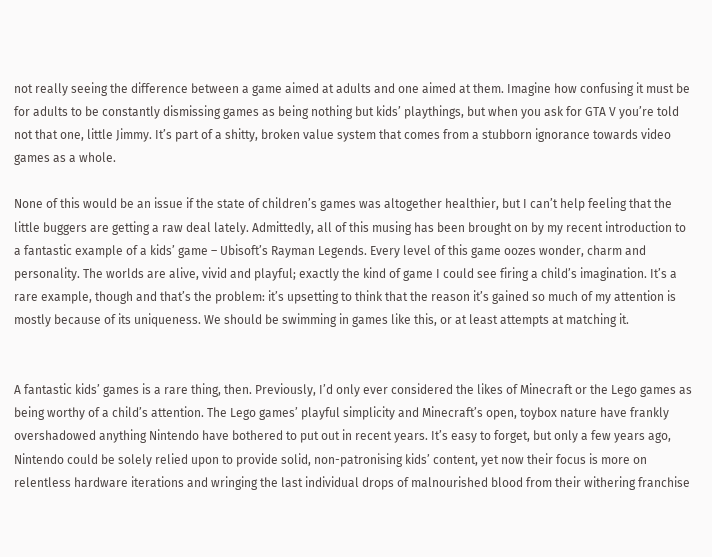not really seeing the difference between a game aimed at adults and one aimed at them. Imagine how confusing it must be for adults to be constantly dismissing games as being nothing but kids’ playthings, but when you ask for GTA V you’re told not that one, little Jimmy. It’s part of a shitty, broken value system that comes from a stubborn ignorance towards video games as a whole.

None of this would be an issue if the state of children’s games was altogether healthier, but I can’t help feeling that the little buggers are getting a raw deal lately. Admittedly, all of this musing has been brought on by my recent introduction to a fantastic example of a kids’ game – Ubisoft’s Rayman Legends. Every level of this game oozes wonder, charm and personality. The worlds are alive, vivid and playful; exactly the kind of game I could see firing a child’s imagination. It’s a rare example, though and that’s the problem: it’s upsetting to think that the reason it’s gained so much of my attention is mostly because of its uniqueness. We should be swimming in games like this, or at least attempts at matching it.


A fantastic kids’ games is a rare thing, then. Previously, I’d only ever considered the likes of Minecraft or the Lego games as being worthy of a child’s attention. The Lego games’ playful simplicity and Minecraft’s open, toybox nature have frankly overshadowed anything Nintendo have bothered to put out in recent years. It’s easy to forget, but only a few years ago, Nintendo could be solely relied upon to provide solid, non-patronising kids’ content, yet now their focus is more on relentless hardware iterations and wringing the last individual drops of malnourished blood from their withering franchise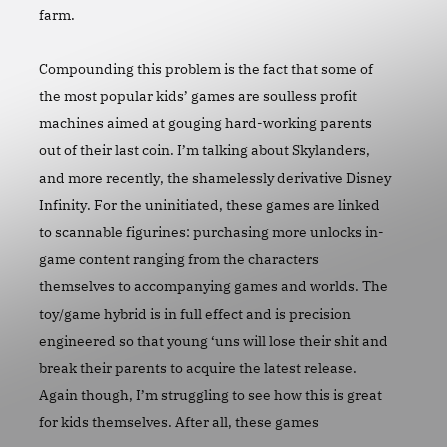farm.

Compounding this problem is the fact that some of the most popular kids’ games are soulless profit machines aimed at gouging hard-working parents out of their last coin. I’m talking about Skylanders, and more recently, the shamelessly derivative Disney Infinity. For the uninitiated, these games are linked to scannable figurines: purchasing more unlocks in-game content ranging from the characters themselves to accompanying games and worlds. The toy/game hybrid is in full effect and is precision engineered so that young ‘uns will lose their shit and break their parents to acquire the latest release. Again though, I’m struggling to see how this is great for kids themselves. After all, these games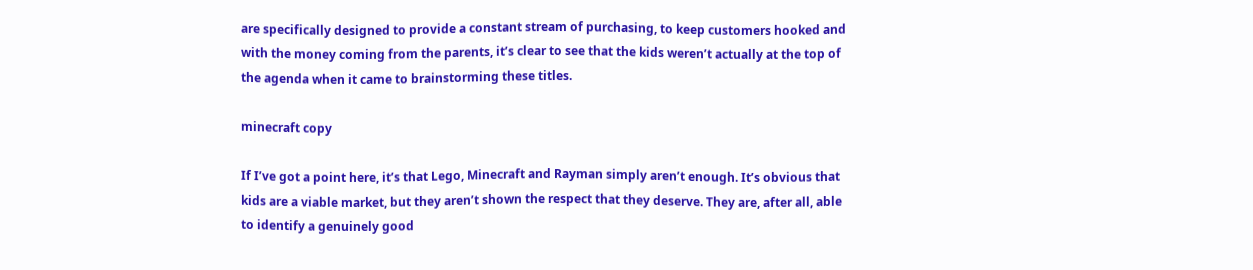are specifically designed to provide a constant stream of purchasing, to keep customers hooked and with the money coming from the parents, it’s clear to see that the kids weren’t actually at the top of the agenda when it came to brainstorming these titles.

minecraft copy

If I’ve got a point here, it’s that Lego, Minecraft and Rayman simply aren’t enough. It’s obvious that kids are a viable market, but they aren’t shown the respect that they deserve. They are, after all, able to identify a genuinely good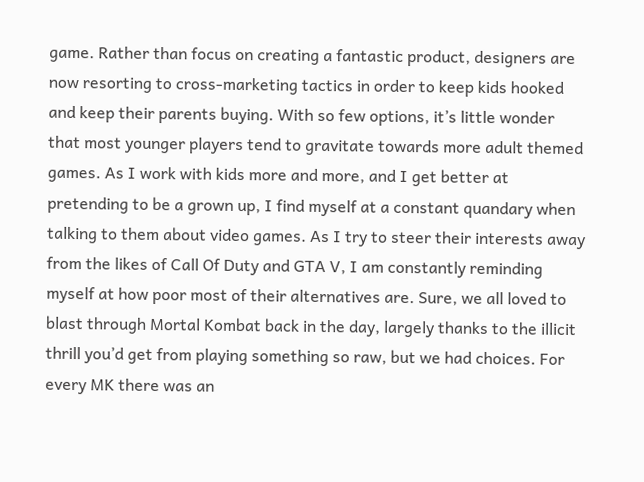game. Rather than focus on creating a fantastic product, designers are now resorting to cross-marketing tactics in order to keep kids hooked and keep their parents buying. With so few options, it’s little wonder that most younger players tend to gravitate towards more adult themed games. As I work with kids more and more, and I get better at pretending to be a grown up, I find myself at a constant quandary when talking to them about video games. As I try to steer their interests away from the likes of Call Of Duty and GTA V, I am constantly reminding myself at how poor most of their alternatives are. Sure, we all loved to blast through Mortal Kombat back in the day, largely thanks to the illicit thrill you’d get from playing something so raw, but we had choices. For every MK there was an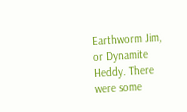Earthworm Jim, or Dynamite Heddy. There were some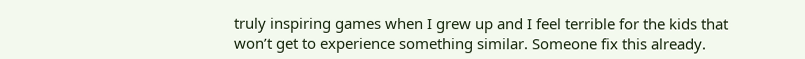truly inspiring games when I grew up and I feel terrible for the kids that won’t get to experience something similar. Someone fix this already.